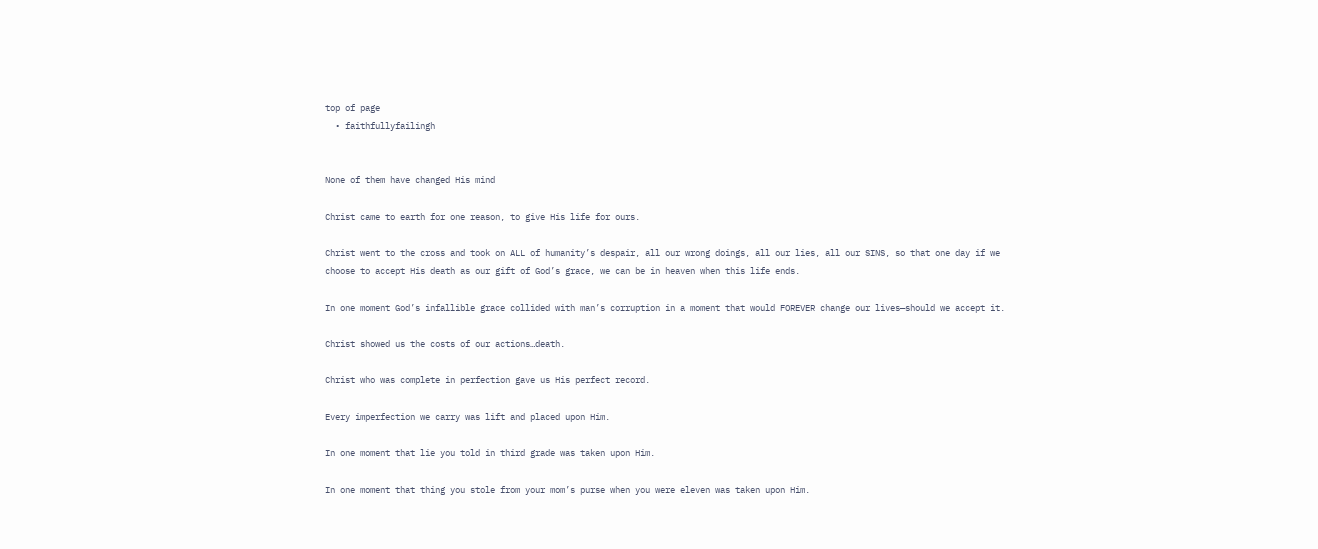top of page
  • faithfullyfailingh


None of them have changed His mind

Christ came to earth for one reason, to give His life for ours.

Christ went to the cross and took on ALL of humanity’s despair, all our wrong doings, all our lies, all our SINS, so that one day if we choose to accept His death as our gift of God’s grace, we can be in heaven when this life ends.

In one moment God’s infallible grace collided with man’s corruption in a moment that would FOREVER change our lives—should we accept it.

Christ showed us the costs of our actions…death.

Christ who was complete in perfection gave us His perfect record.

Every imperfection we carry was lift and placed upon Him.

In one moment that lie you told in third grade was taken upon Him.

In one moment that thing you stole from your mom’s purse when you were eleven was taken upon Him.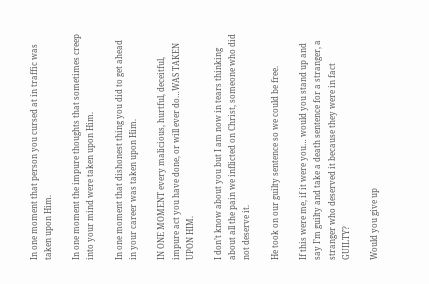In one moment that person you cursed at in traffic was taken upon Him.

In one moment the impure thoughts that sometimes creep into your mind were taken upon Him.

In one moment that dishonest thing you did to get ahead in your career was taken upon Him.

IN ONE MOMENT every malicious, hurtful, deceitful, impure act you have done, or will ever do…WAS TAKEN UPON HIM.

I don’t know about you but I am now in tears thinking about all the pain we inflicted on Christ, someone who did not deserve it.

He took on our guilty sentence so we could be free.

If this were me, if it were you… would you stand up and say I’m guilty and take a death sentence for a stranger, a stranger who deserved it because they were in fact GUILTY?

Would you give up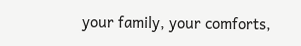your family, your comforts,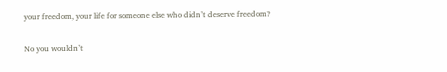your freedom, your life for someone else who didn’t deserve freedom?

No you wouldn’t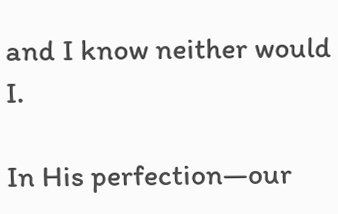and I know neither would I.

In His perfection—our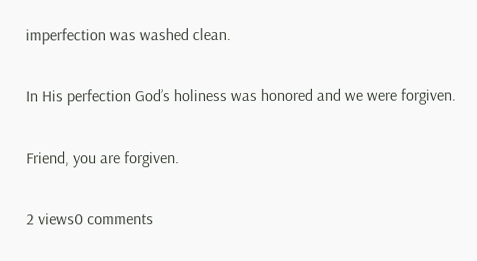imperfection was washed clean.

In His perfection God’s holiness was honored and we were forgiven.

Friend, you are forgiven.

2 views0 comments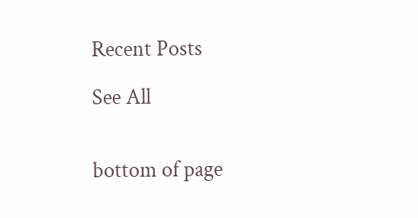Recent Posts

See All


bottom of page